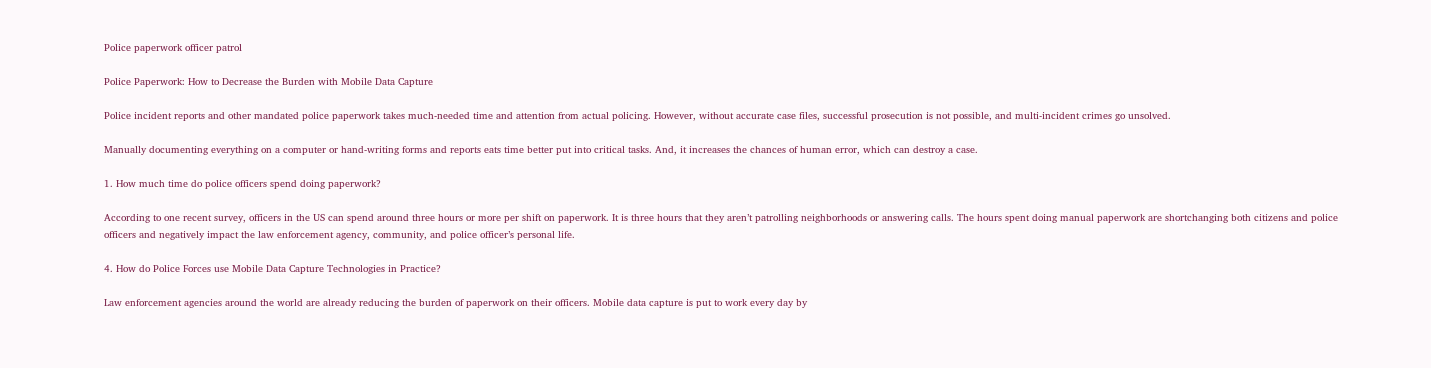Police paperwork officer patrol

Police Paperwork: How to Decrease the Burden with Mobile Data Capture

Police incident reports and other mandated police paperwork takes much-needed time and attention from actual policing. However, without accurate case files, successful prosecution is not possible, and multi-incident crimes go unsolved.

Manually documenting everything on a computer or hand-writing forms and reports eats time better put into critical tasks. And, it increases the chances of human error, which can destroy a case.

1. How much time do police officers spend doing paperwork?

According to one recent survey, officers in the US can spend around three hours or more per shift on paperwork. It is three hours that they aren’t patrolling neighborhoods or answering calls. The hours spent doing manual paperwork are shortchanging both citizens and police officers and negatively impact the law enforcement agency, community, and police officer’s personal life.

4. How do Police Forces use Mobile Data Capture Technologies in Practice?

Law enforcement agencies around the world are already reducing the burden of paperwork on their officers. Mobile data capture is put to work every day by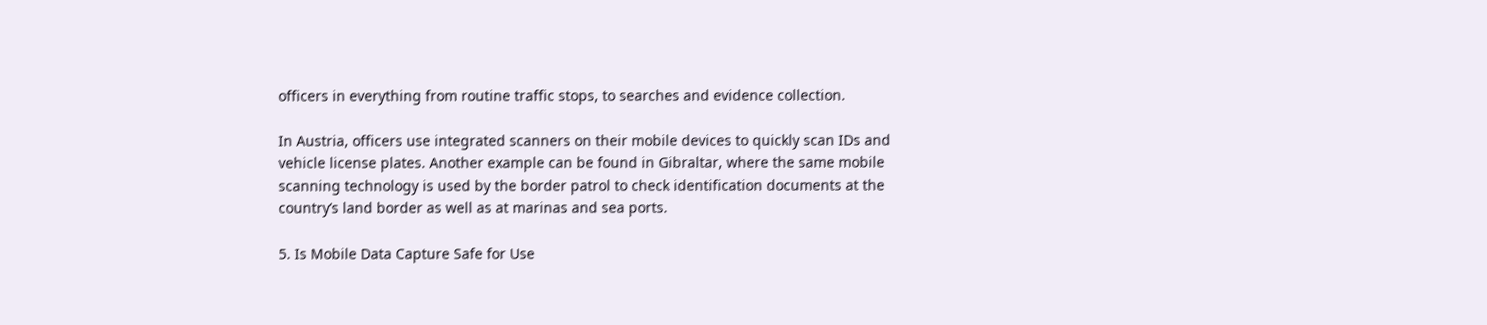officers in everything from routine traffic stops, to searches and evidence collection.

In Austria, officers use integrated scanners on their mobile devices to quickly scan IDs and vehicle license plates. Another example can be found in Gibraltar, where the same mobile scanning technology is used by the border patrol to check identification documents at the country’s land border as well as at marinas and sea ports.

5. Is Mobile Data Capture Safe for Use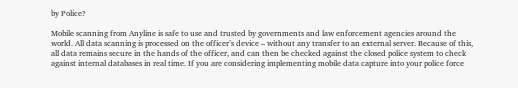by Police?

Mobile scanning from Anyline is safe to use and trusted by governments and law enforcement agencies around the world. All data scanning is processed on the officer’s device – without any transfer to an external server. Because of this, all data remains secure in the hands of the officer, and can then be checked against the closed police system to check against internal databases in real time. If you are considering implementing mobile data capture into your police force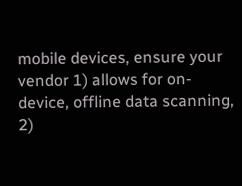mobile devices, ensure your vendor 1) allows for on-device, offline data scanning, 2)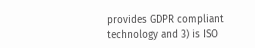provides GDPR compliant technology and 3) is ISO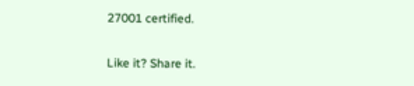27001 certified.

Like it? Share it.